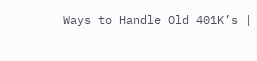Ways to Handle Old 401K’s |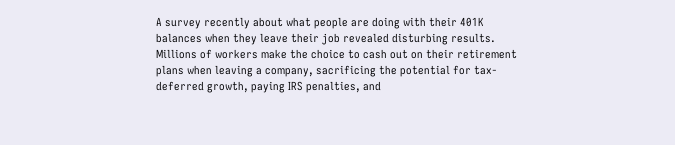A survey recently about what people are doing with their 401K balances when they leave their job revealed disturbing results. Millions of workers make the choice to cash out on their retirement plans when leaving a company, sacrificing the potential for tax-deferred growth, paying IRS penalties, and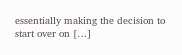essentially making the decision to start over on […]